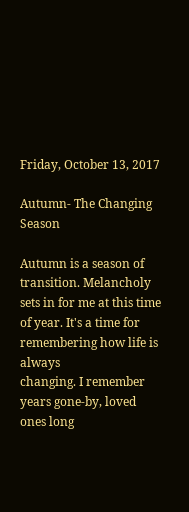Friday, October 13, 2017

Autumn- The Changing Season

Autumn is a season of transition. Melancholy sets in for me at this time of year. It's a time for remembering how life is always
changing. I remember years gone-by, loved ones long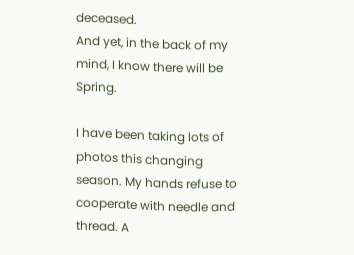deceased.
And yet, in the back of my mind, I know there will be Spring.

I have been taking lots of photos this changing season. My hands refuse to cooperate with needle and thread. A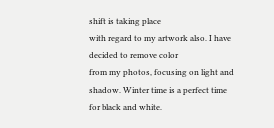shift is taking place
with regard to my artwork also. I have decided to remove color
from my photos, focusing on light and shadow. Winter time is a perfect time for black and white.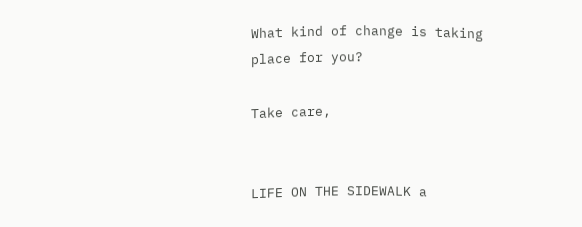What kind of change is taking place for you?

Take care,


LIFE ON THE SIDEWALK a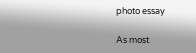photo essay

As most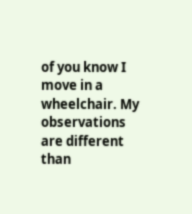of you know I move in a wheelchair. My observations are different than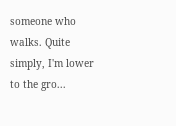someone who walks. Quite simply, I'm lower to the gro...